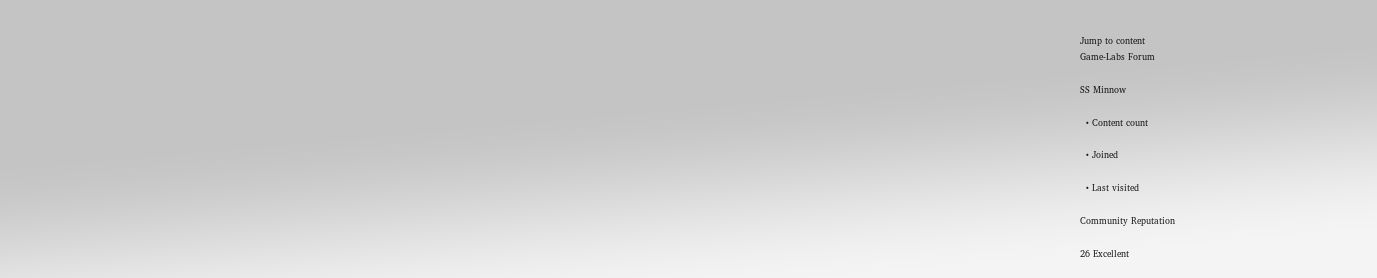Jump to content
Game-Labs Forum

SS Minnow

  • Content count

  • Joined

  • Last visited

Community Reputation

26 Excellent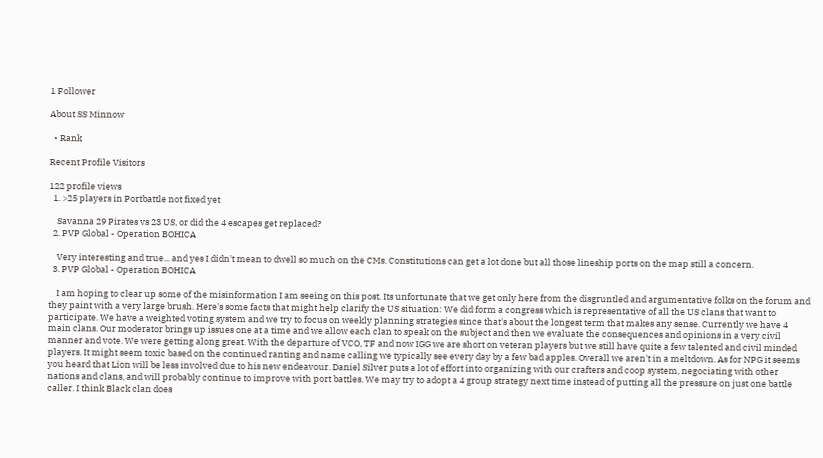1 Follower

About SS Minnow

  • Rank

Recent Profile Visitors

122 profile views
  1. >25 players in Portbattle not fixed yet

    Savanna 29 Pirates vs 23 US, or did the 4 escapes get replaced?
  2. PVP Global - Operation BOHICA

    Very interesting and true... and yes I didn't mean to dwell so much on the CMs. Constitutions can get a lot done but all those lineship ports on the map still a concern.
  3. PVP Global - Operation BOHICA

    I am hoping to clear up some of the misinformation I am seeing on this post. Its unfortunate that we get only here from the disgruntled and argumentative folks on the forum and they paint with a very large brush. Here's some facts that might help clarify the US situation: We did form a congress which is representative of all the US clans that want to participate. We have a weighted voting system and we try to focus on weekly planning strategies since that's about the longest term that makes any sense. Currently we have 4 main clans. Our moderator brings up issues one at a time and we allow each clan to speak on the subject and then we evaluate the consequences and opinions in a very civil manner and vote. We were getting along great. With the departure of VCO, TF and now IGG we are short on veteran players but we still have quite a few talented and civil minded players. It might seem toxic based on the continued ranting and name calling we typically see every day by a few bad apples. Overall we aren't in a meltdown. As for NPG it seems you heard that Lion will be less involved due to his new endeavour. Daniel Silver puts a lot of effort into organizing with our crafters and coop system, negociating with other nations and clans, and will probably continue to improve with port battles. We may try to adopt a 4 group strategy next time instead of putting all the pressure on just one battle caller. I think Black clan does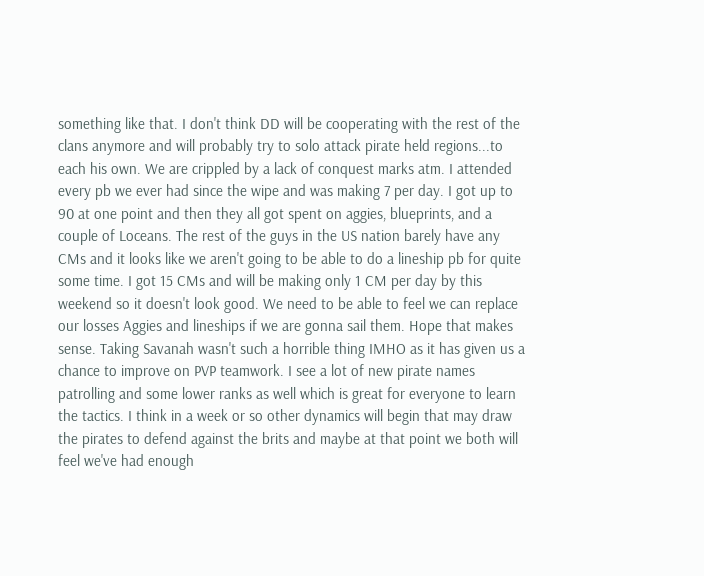something like that. I don't think DD will be cooperating with the rest of the clans anymore and will probably try to solo attack pirate held regions...to each his own. We are crippled by a lack of conquest marks atm. I attended every pb we ever had since the wipe and was making 7 per day. I got up to 90 at one point and then they all got spent on aggies, blueprints, and a couple of Loceans. The rest of the guys in the US nation barely have any CMs and it looks like we aren't going to be able to do a lineship pb for quite some time. I got 15 CMs and will be making only 1 CM per day by this weekend so it doesn't look good. We need to be able to feel we can replace our losses Aggies and lineships if we are gonna sail them. Hope that makes sense. Taking Savanah wasn't such a horrible thing IMHO as it has given us a chance to improve on PVP teamwork. I see a lot of new pirate names patrolling and some lower ranks as well which is great for everyone to learn the tactics. I think in a week or so other dynamics will begin that may draw the pirates to defend against the brits and maybe at that point we both will feel we've had enough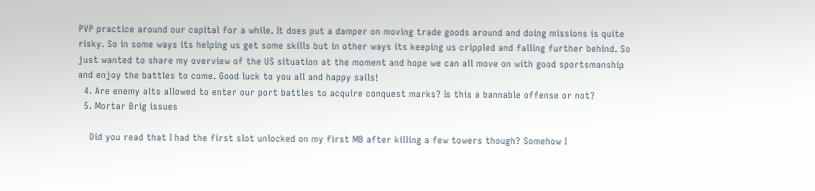PVP practice around our capital for a while. It does put a damper on moving trade goods around and doing missions is quite risky. So in some ways its helping us get some skills but in other ways its keeping us crippled and falling further behind. So just wanted to share my overview of the US situation at the moment and hope we can all move on with good sportsmanship and enjoy the battles to come. Good luck to you all and happy sails!
  4. Are enemy alts allowed to enter our port battles to acquire conquest marks? Is this a bannable offense or not?
  5. Mortar Brig issues

    Did you read that I had the first slot unlocked on my first MB after killing a few towers though? Somehow I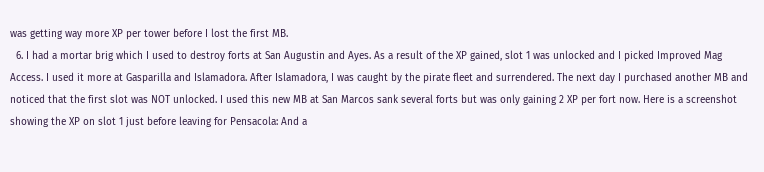was getting way more XP per tower before I lost the first MB.
  6. I had a mortar brig which I used to destroy forts at San Augustin and Ayes. As a result of the XP gained, slot 1 was unlocked and I picked Improved Mag Access. I used it more at Gasparilla and Islamadora. After Islamadora, I was caught by the pirate fleet and surrendered. The next day I purchased another MB and noticed that the first slot was NOT unlocked. I used this new MB at San Marcos sank several forts but was only gaining 2 XP per fort now. Here is a screenshot showing the XP on slot 1 just before leaving for Pensacola: And a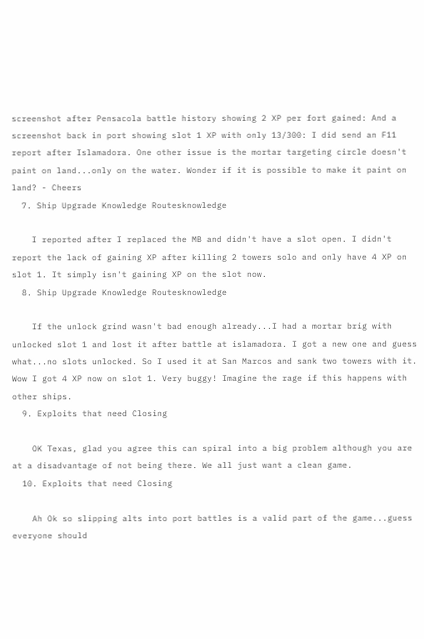screenshot after Pensacola battle history showing 2 XP per fort gained: And a screenshot back in port showing slot 1 XP with only 13/300: I did send an F11 report after Islamadora. One other issue is the mortar targeting circle doesn't paint on land...only on the water. Wonder if it is possible to make it paint on land? - Cheers
  7. Ship Upgrade Knowledge Routesknowledge

    I reported after I replaced the MB and didn't have a slot open. I didn't report the lack of gaining XP after killing 2 towers solo and only have 4 XP on slot 1. It simply isn't gaining XP on the slot now.
  8. Ship Upgrade Knowledge Routesknowledge

    If the unlock grind wasn't bad enough already...I had a mortar brig with unlocked slot 1 and lost it after battle at islamadora. I got a new one and guess what...no slots unlocked. So I used it at San Marcos and sank two towers with it. Wow I got 4 XP now on slot 1. Very buggy! Imagine the rage if this happens with other ships.
  9. Exploits that need Closing

    OK Texas, glad you agree this can spiral into a big problem although you are at a disadvantage of not being there. We all just want a clean game.
  10. Exploits that need Closing

    Ah Ok so slipping alts into port battles is a valid part of the game...guess everyone should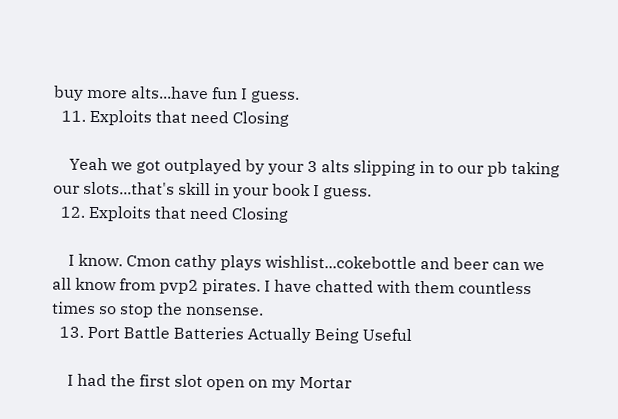buy more alts...have fun I guess.
  11. Exploits that need Closing

    Yeah we got outplayed by your 3 alts slipping in to our pb taking our slots...that's skill in your book I guess.
  12. Exploits that need Closing

    I know. Cmon cathy plays wishlist...cokebottle and beer can we all know from pvp2 pirates. I have chatted with them countless times so stop the nonsense.
  13. Port Battle Batteries Actually Being Useful

    I had the first slot open on my Mortar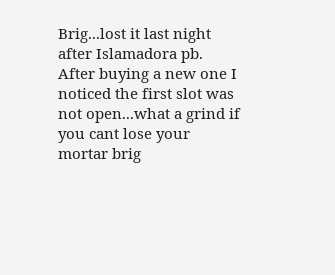Brig...lost it last night after Islamadora pb. After buying a new one I noticed the first slot was not open...what a grind if you cant lose your mortar brig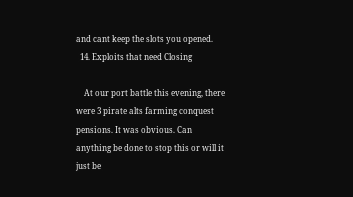and cant keep the slots you opened.
  14. Exploits that need Closing

    At our port battle this evening, there were 3 pirate alts farming conquest pensions. It was obvious. Can anything be done to stop this or will it just be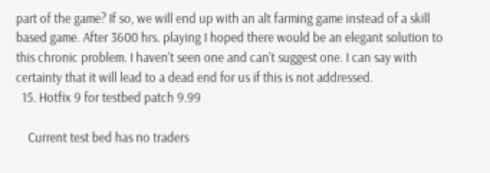part of the game? If so, we will end up with an alt farming game instead of a skill based game. After 3600 hrs. playing I hoped there would be an elegant solution to this chronic problem. I haven't seen one and can't suggest one. I can say with certainty that it will lead to a dead end for us if this is not addressed.
  15. Hotfix 9 for testbed patch 9.99

    Current test bed has no traders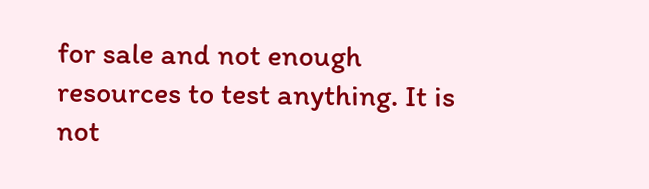for sale and not enough resources to test anything. It is not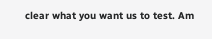clear what you want us to test. Am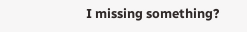I missing something?